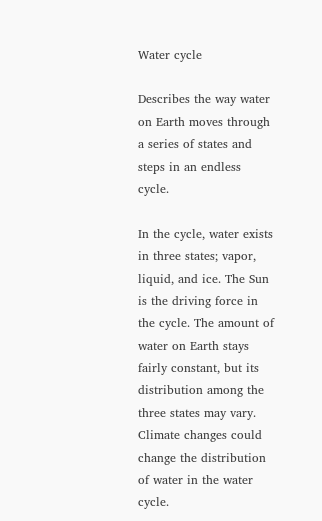Water cycle

Describes the way water on Earth moves through a series of states and steps in an endless cycle.

In the cycle, water exists in three states; vapor, liquid, and ice. The Sun is the driving force in the cycle. The amount of water on Earth stays fairly constant, but its distribution among the three states may vary. Climate changes could change the distribution of water in the water cycle.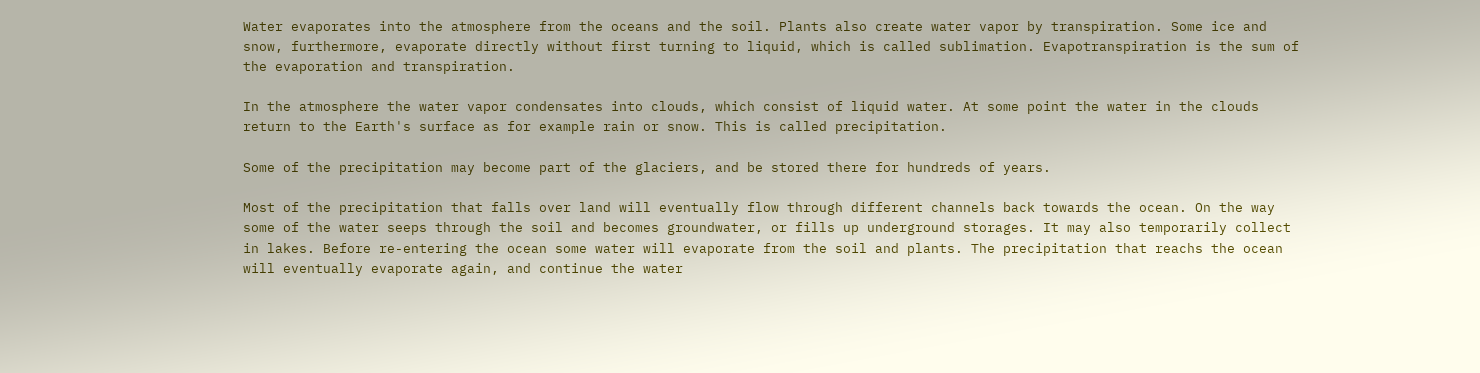Water evaporates into the atmosphere from the oceans and the soil. Plants also create water vapor by transpiration. Some ice and snow, furthermore, evaporate directly without first turning to liquid, which is called sublimation. Evapotranspiration is the sum of the evaporation and transpiration.

In the atmosphere the water vapor condensates into clouds, which consist of liquid water. At some point the water in the clouds return to the Earth's surface as for example rain or snow. This is called precipitation.

Some of the precipitation may become part of the glaciers, and be stored there for hundreds of years.

Most of the precipitation that falls over land will eventually flow through different channels back towards the ocean. On the way some of the water seeps through the soil and becomes groundwater, or fills up underground storages. It may also temporarily collect in lakes. Before re-entering the ocean some water will evaporate from the soil and plants. The precipitation that reachs the ocean will eventually evaporate again, and continue the water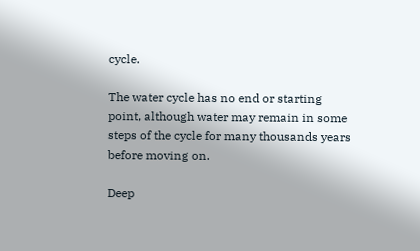cycle.

The water cycle has no end or starting point, although water may remain in some steps of the cycle for many thousands years before moving on.

Deep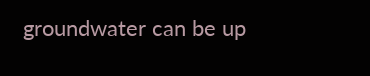groundwater can be up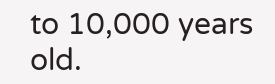to 10,000 years old.